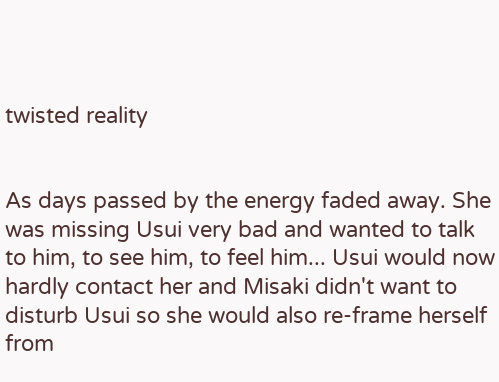twisted reality


As days passed by the energy faded away. She was missing Usui very bad and wanted to talk to him, to see him, to feel him... Usui would now hardly contact her and Misaki didn't want to disturb Usui so she would also re-frame herself from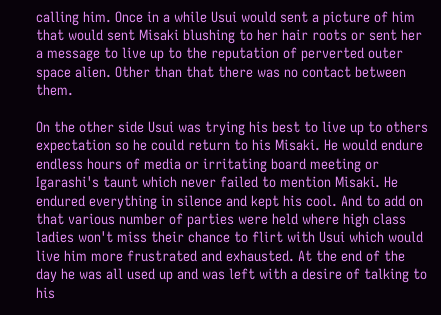calling him. Once in a while Usui would sent a picture of him that would sent Misaki blushing to her hair roots or sent her a message to live up to the reputation of perverted outer space alien. Other than that there was no contact between them.

On the other side Usui was trying his best to live up to others expectation so he could return to his Misaki. He would endure endless hours of media or irritating board meeting or Igarashi's taunt which never failed to mention Misaki. He endured everything in silence and kept his cool. And to add on that various number of parties were held where high class ladies won't miss their chance to flirt with Usui which would live him more frustrated and exhausted. At the end of the day he was all used up and was left with a desire of talking to his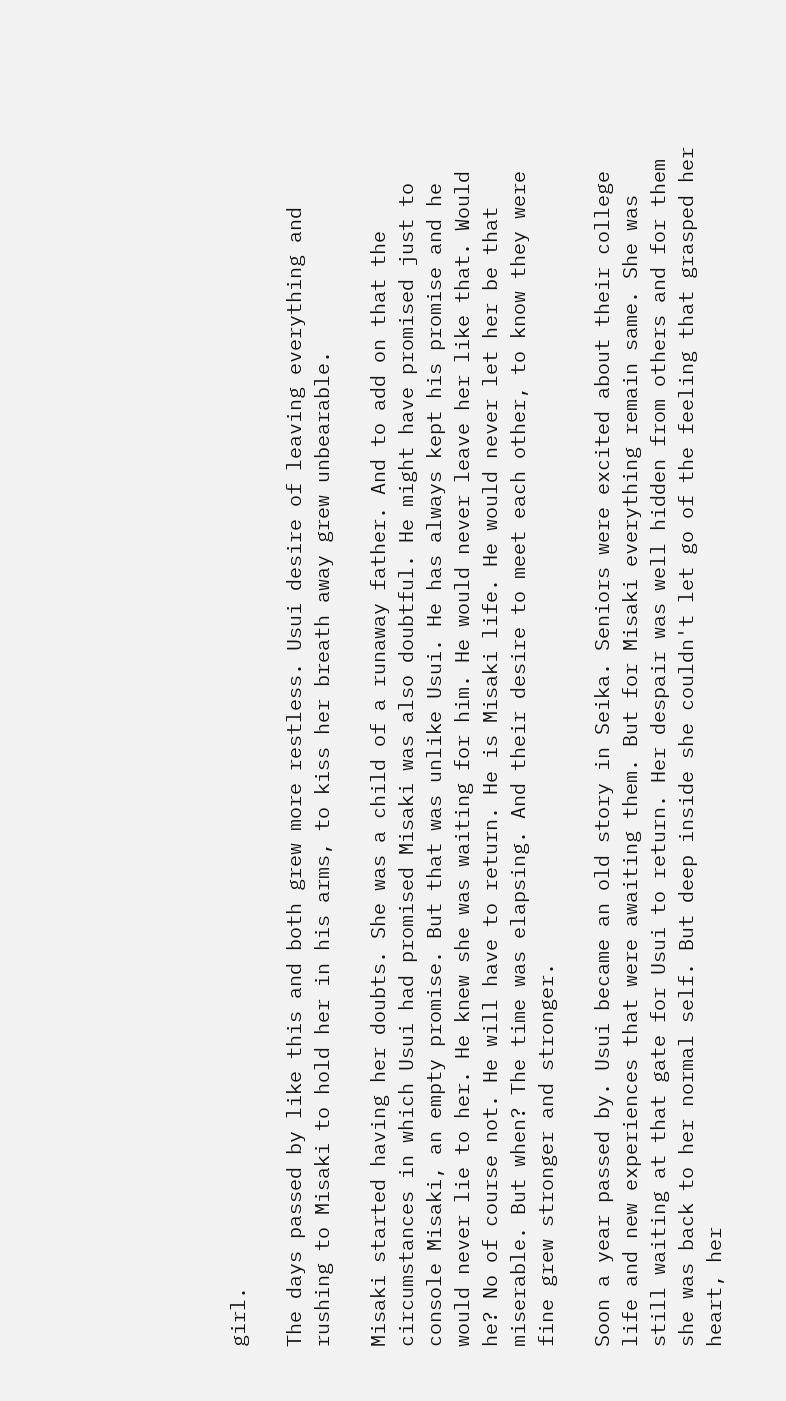girl.

The days passed by like this and both grew more restless. Usui desire of leaving everything and rushing to Misaki to hold her in his arms, to kiss her breath away grew unbearable.

Misaki started having her doubts. She was a child of a runaway father. And to add on that the circumstances in which Usui had promised Misaki was also doubtful. He might have promised just to console Misaki, an empty promise. But that was unlike Usui. He has always kept his promise and he would never lie to her. He knew she was waiting for him. He would never leave her like that. Would he? No of course not. He will have to return. He is Misaki life. He would never let her be that miserable. But when? The time was elapsing. And their desire to meet each other, to know they were fine grew stronger and stronger.

Soon a year passed by. Usui became an old story in Seika. Seniors were excited about their college life and new experiences that were awaiting them. But for Misaki everything remain same. She was still waiting at that gate for Usui to return. Her despair was well hidden from others and for them she was back to her normal self. But deep inside she couldn't let go of the feeling that grasped her heart, her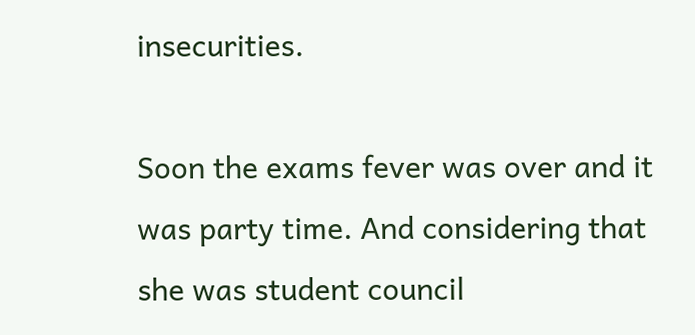insecurities.

Soon the exams fever was over and it was party time. And considering that she was student council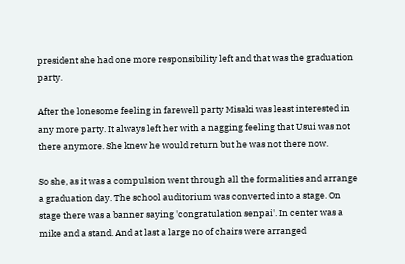president she had one more responsibility left and that was the graduation party.

After the lonesome feeling in farewell party Misaki was least interested in any more party. It always left her with a nagging feeling that Usui was not there anymore. She knew he would return but he was not there now.

So she, as it was a compulsion went through all the formalities and arrange a graduation day. The school auditorium was converted into a stage. On stage there was a banner saying 'congratulation senpai'. In center was a mike and a stand. And at last a large no of chairs were arranged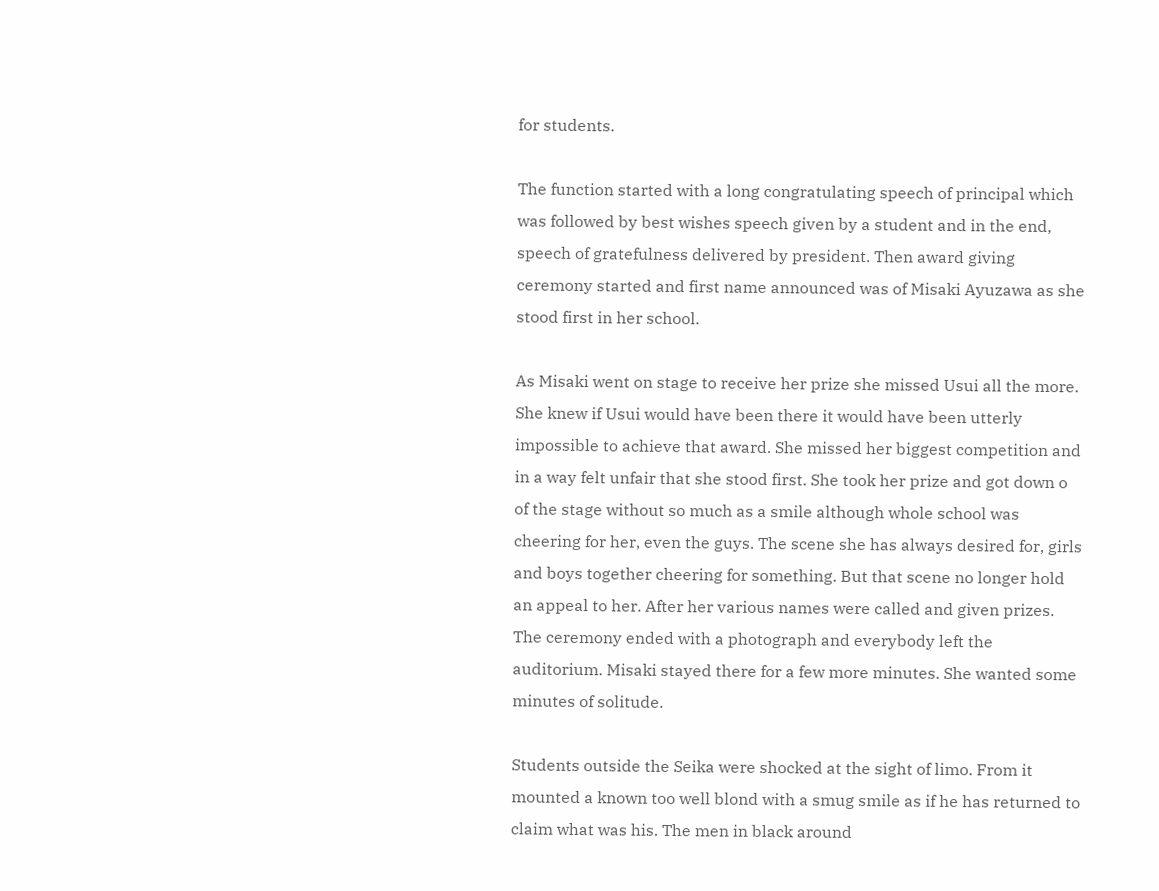for students.

The function started with a long congratulating speech of principal which was followed by best wishes speech given by a student and in the end, speech of gratefulness delivered by president. Then award giving ceremony started and first name announced was of Misaki Ayuzawa as she stood first in her school.

As Misaki went on stage to receive her prize she missed Usui all the more. She knew if Usui would have been there it would have been utterly impossible to achieve that award. She missed her biggest competition and in a way felt unfair that she stood first. She took her prize and got down o of the stage without so much as a smile although whole school was cheering for her, even the guys. The scene she has always desired for, girls and boys together cheering for something. But that scene no longer hold an appeal to her. After her various names were called and given prizes. The ceremony ended with a photograph and everybody left the auditorium. Misaki stayed there for a few more minutes. She wanted some minutes of solitude.

Students outside the Seika were shocked at the sight of limo. From it mounted a known too well blond with a smug smile as if he has returned to claim what was his. The men in black around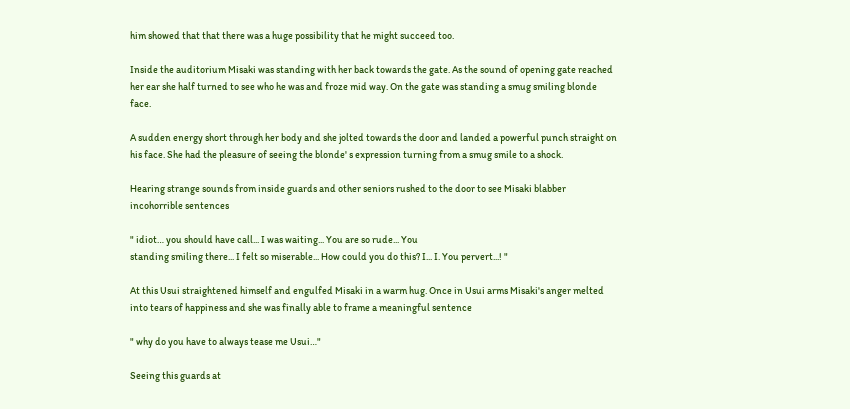him showed that that there was a huge possibility that he might succeed too.

Inside the auditorium Misaki was standing with her back towards the gate. As the sound of opening gate reached her ear she half turned to see who he was and froze mid way. On the gate was standing a smug smiling blonde face.

A sudden energy short through her body and she jolted towards the door and landed a powerful punch straight on his face. She had the pleasure of seeing the blonde' s expression turning from a smug smile to a shock.

Hearing strange sounds from inside guards and other seniors rushed to the door to see Misaki blabber incohorrible sentences

" idiot… you should have call... I was waiting... You are so rude... You
standing smiling there... I felt so miserable... How could you do this? I... I. You pervert...! "

At this Usui straightened himself and engulfed Misaki in a warm hug. Once in Usui arms Misaki's anger melted into tears of happiness and she was finally able to frame a meaningful sentence

" why do you have to always tease me Usui…"

Seeing this guards at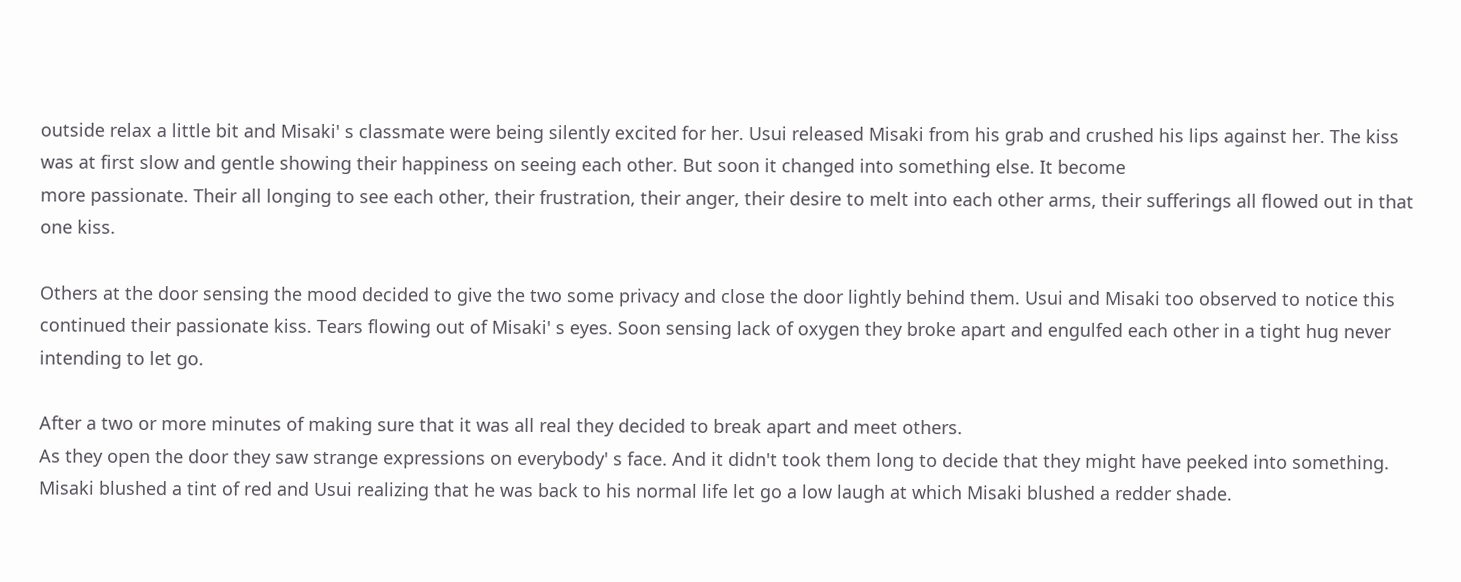outside relax a little bit and Misaki' s classmate were being silently excited for her. Usui released Misaki from his grab and crushed his lips against her. The kiss was at first slow and gentle showing their happiness on seeing each other. But soon it changed into something else. It become
more passionate. Their all longing to see each other, their frustration, their anger, their desire to melt into each other arms, their sufferings all flowed out in that one kiss.

Others at the door sensing the mood decided to give the two some privacy and close the door lightly behind them. Usui and Misaki too observed to notice this continued their passionate kiss. Tears flowing out of Misaki' s eyes. Soon sensing lack of oxygen they broke apart and engulfed each other in a tight hug never
intending to let go.

After a two or more minutes of making sure that it was all real they decided to break apart and meet others.
As they open the door they saw strange expressions on everybody' s face. And it didn't took them long to decide that they might have peeked into something. Misaki blushed a tint of red and Usui realizing that he was back to his normal life let go a low laugh at which Misaki blushed a redder shade.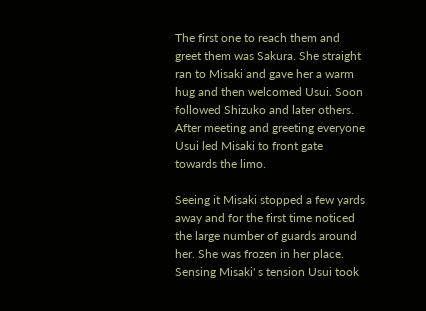The first one to reach them and greet them was Sakura. She straight ran to Misaki and gave her a warm hug and then welcomed Usui. Soon followed Shizuko and later others. After meeting and greeting everyone Usui led Misaki to front gate towards the limo.

Seeing it Misaki stopped a few yards away and for the first time noticed the large number of guards around her. She was frozen in her place. Sensing Misaki' s tension Usui took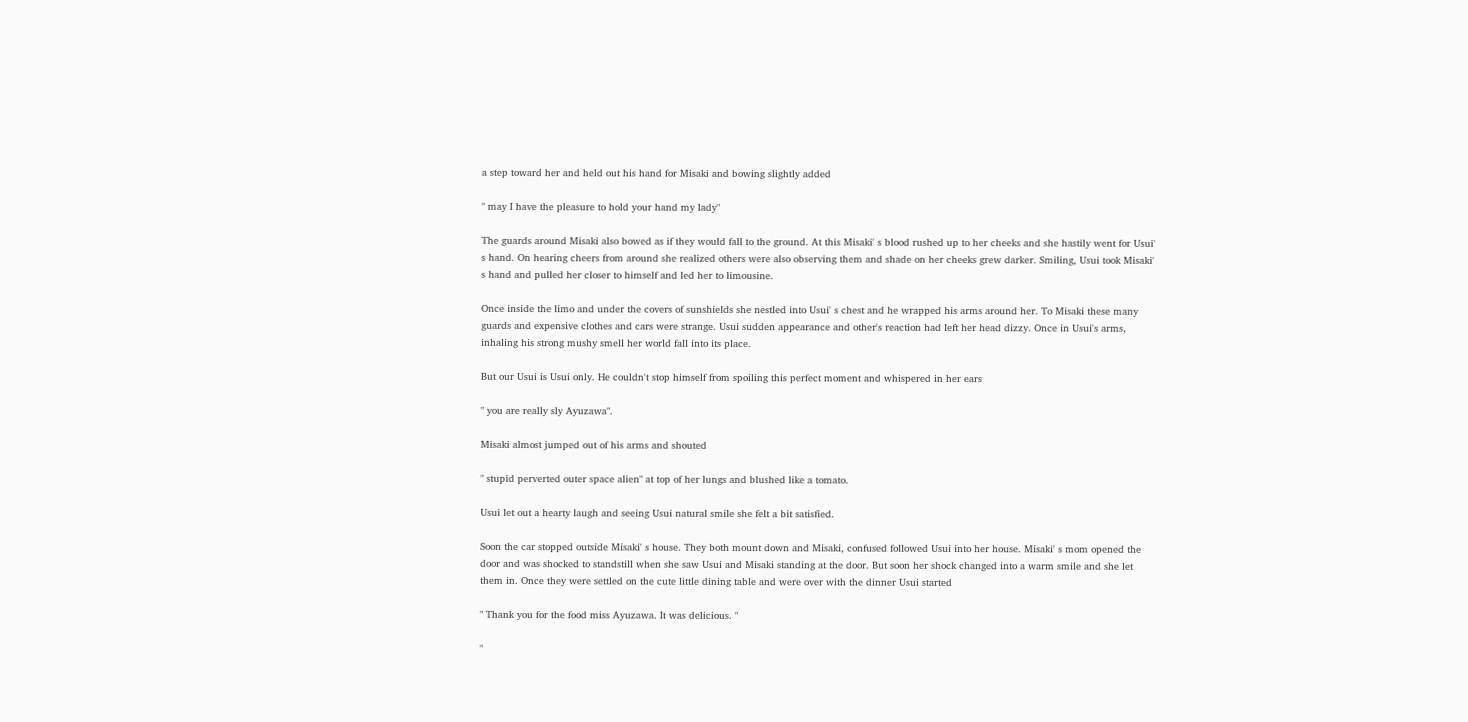a step toward her and held out his hand for Misaki and bowing slightly added

" may I have the pleasure to hold your hand my lady"

The guards around Misaki also bowed as if they would fall to the ground. At this Misaki' s blood rushed up to her cheeks and she hastily went for Usui' s hand. On hearing cheers from around she realized others were also observing them and shade on her cheeks grew darker. Smiling, Usui took Misaki' s hand and pulled her closer to himself and led her to limousine.

Once inside the limo and under the covers of sunshields she nestled into Usui' s chest and he wrapped his arms around her. To Misaki these many guards and expensive clothes and cars were strange. Usui sudden appearance and other's reaction had left her head dizzy. Once in Usui's arms, inhaling his strong mushy smell her world fall into its place.

But our Usui is Usui only. He couldn't stop himself from spoiling this perfect moment and whispered in her ears

" you are really sly Ayuzawa".

Misaki almost jumped out of his arms and shouted

" stupid perverted outer space alien" at top of her lungs and blushed like a tomato.

Usui let out a hearty laugh and seeing Usui natural smile she felt a bit satisfied.

Soon the car stopped outside Misaki' s house. They both mount down and Misaki, confused followed Usui into her house. Misaki' s mom opened the door and was shocked to standstill when she saw Usui and Misaki standing at the door. But soon her shock changed into a warm smile and she let them in. Once they were settled on the cute little dining table and were over with the dinner Usui started

" Thank you for the food miss Ayuzawa. It was delicious. "

"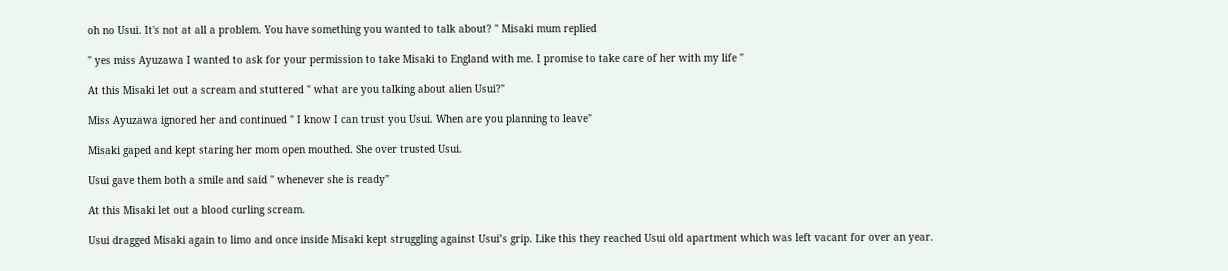oh no Usui. It's not at all a problem. You have something you wanted to talk about? " Misaki mum replied

" yes miss Ayuzawa I wanted to ask for your permission to take Misaki to England with me. I promise to take care of her with my life "

At this Misaki let out a scream and stuttered " what are you talking about alien Usui?"

Miss Ayuzawa ignored her and continued " I know I can trust you Usui. When are you planning to leave"

Misaki gaped and kept staring her mom open mouthed. She over trusted Usui.

Usui gave them both a smile and said " whenever she is ready"

At this Misaki let out a blood curling scream.

Usui dragged Misaki again to limo and once inside Misaki kept struggling against Usui’s grip. Like this they reached Usui old apartment which was left vacant for over an year.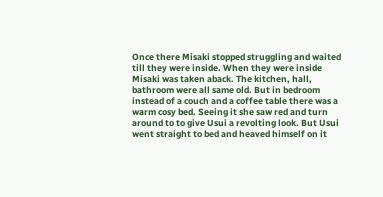Once there Misaki stopped struggling and waited till they were inside. When they were inside Misaki was taken aback. The kitchen, hall, bathroom were all same old. But in bedroom instead of a couch and a coffee table there was a warm cosy bed. Seeing it she saw red and turn around to to give Usui a revolting look. But Usui went straight to bed and heaved himself on it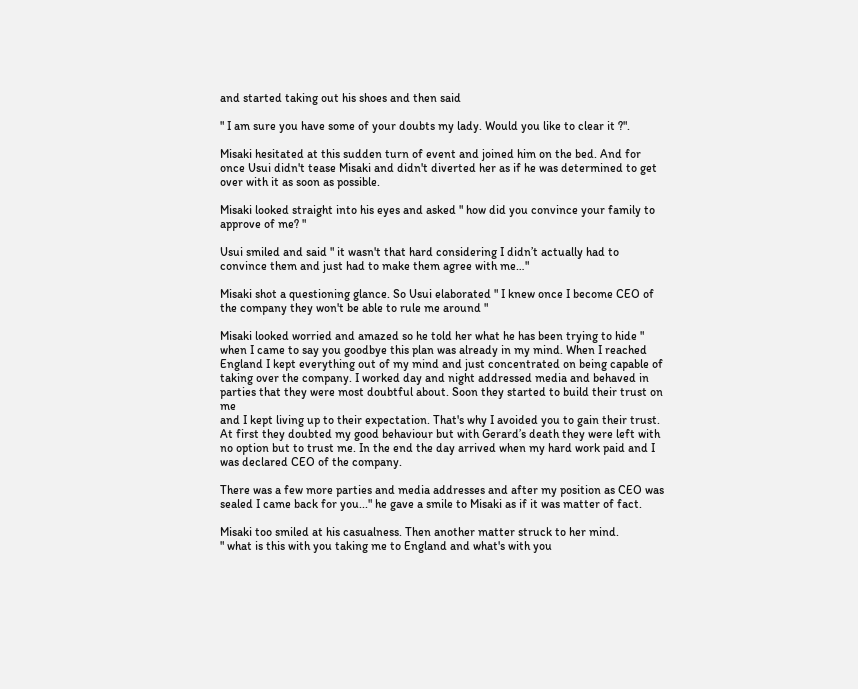and started taking out his shoes and then said

" I am sure you have some of your doubts my lady. Would you like to clear it ?".

Misaki hesitated at this sudden turn of event and joined him on the bed. And for once Usui didn't tease Misaki and didn't diverted her as if he was determined to get over with it as soon as possible.

Misaki looked straight into his eyes and asked " how did you convince your family to approve of me? "

Usui smiled and said " it wasn't that hard considering I didn’t actually had to convince them and just had to make them agree with me…"

Misaki shot a questioning glance. So Usui elaborated " I knew once I become CEO of the company they won't be able to rule me around "

Misaki looked worried and amazed so he told her what he has been trying to hide " when I came to say you goodbye this plan was already in my mind. When I reached England I kept everything out of my mind and just concentrated on being capable of taking over the company. I worked day and night addressed media and behaved in parties that they were most doubtful about. Soon they started to build their trust on me
and I kept living up to their expectation. That's why I avoided you to gain their trust. At first they doubted my good behaviour but with Gerard’s death they were left with no option but to trust me. In the end the day arrived when my hard work paid and I was declared CEO of the company.

There was a few more parties and media addresses and after my position as CEO was sealed I came back for you..." he gave a smile to Misaki as if it was matter of fact.

Misaki too smiled at his casualness. Then another matter struck to her mind.
" what is this with you taking me to England and what's with you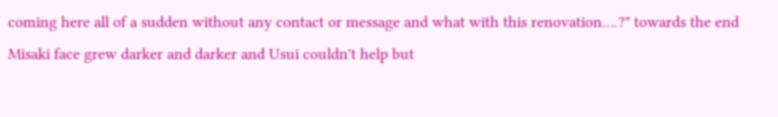coming here all of a sudden without any contact or message and what with this renovation….?" towards the end Misaki face grew darker and darker and Usui couldn't help but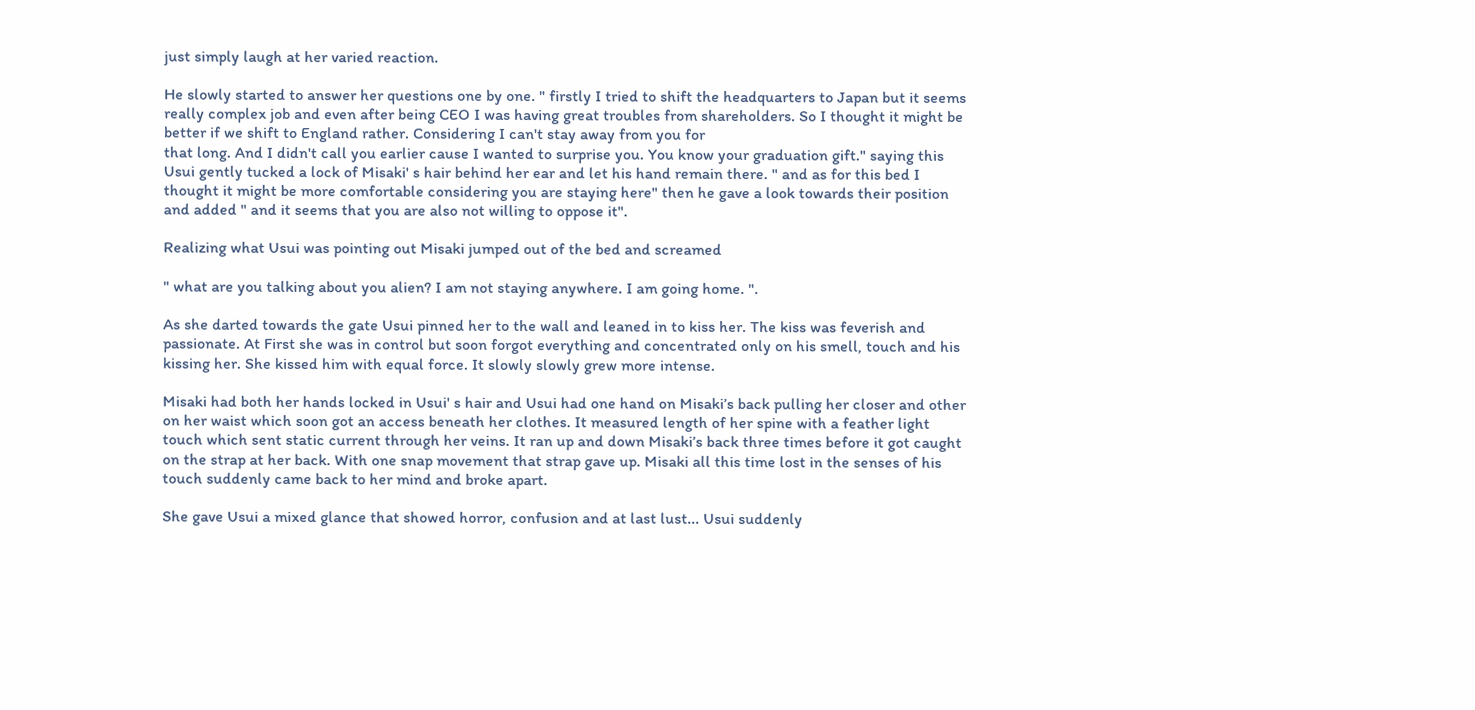just simply laugh at her varied reaction.

He slowly started to answer her questions one by one. " firstly I tried to shift the headquarters to Japan but it seems really complex job and even after being CEO I was having great troubles from shareholders. So I thought it might be better if we shift to England rather. Considering I can't stay away from you for
that long. And I didn't call you earlier cause I wanted to surprise you. You know your graduation gift." saying this Usui gently tucked a lock of Misaki' s hair behind her ear and let his hand remain there. " and as for this bed I thought it might be more comfortable considering you are staying here" then he gave a look towards their position and added " and it seems that you are also not willing to oppose it".

Realizing what Usui was pointing out Misaki jumped out of the bed and screamed

" what are you talking about you alien? I am not staying anywhere. I am going home. ".

As she darted towards the gate Usui pinned her to the wall and leaned in to kiss her. The kiss was feverish and passionate. At First she was in control but soon forgot everything and concentrated only on his smell, touch and his kissing her. She kissed him with equal force. It slowly slowly grew more intense.

Misaki had both her hands locked in Usui' s hair and Usui had one hand on Misaki’s back pulling her closer and other on her waist which soon got an access beneath her clothes. It measured length of her spine with a feather light touch which sent static current through her veins. It ran up and down Misaki’s back three times before it got caught on the strap at her back. With one snap movement that strap gave up. Misaki all this time lost in the senses of his touch suddenly came back to her mind and broke apart.

She gave Usui a mixed glance that showed horror, confusion and at last lust... Usui suddenly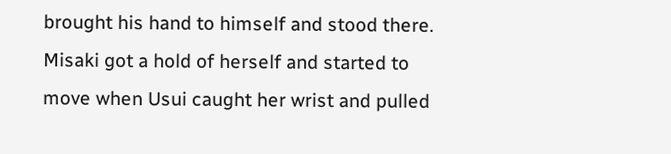brought his hand to himself and stood there. Misaki got a hold of herself and started to move when Usui caught her wrist and pulled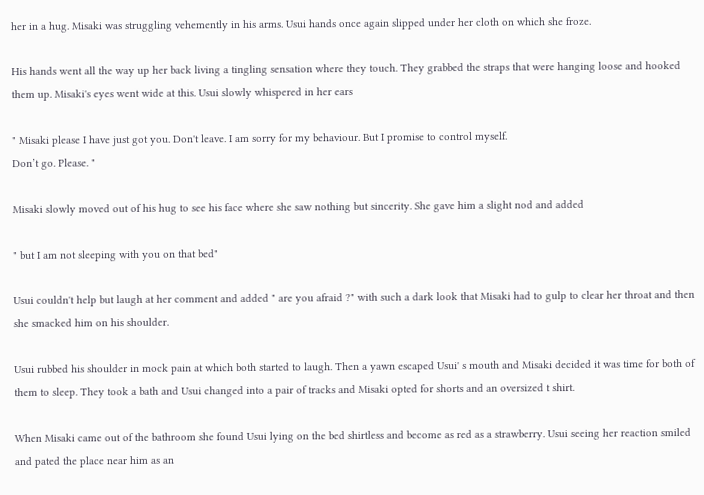her in a hug. Misaki was struggling vehemently in his arms. Usui hands once again slipped under her cloth on which she froze.

His hands went all the way up her back living a tingling sensation where they touch. They grabbed the straps that were hanging loose and hooked them up. Misaki's eyes went wide at this. Usui slowly whispered in her ears

" Misaki please I have just got you. Don't leave. I am sorry for my behaviour. But I promise to control myself.
Don’t go. Please. "

Misaki slowly moved out of his hug to see his face where she saw nothing but sincerity. She gave him a slight nod and added

" but I am not sleeping with you on that bed"

Usui couldn't help but laugh at her comment and added " are you afraid ?" with such a dark look that Misaki had to gulp to clear her throat and then she smacked him on his shoulder.

Usui rubbed his shoulder in mock pain at which both started to laugh. Then a yawn escaped Usui' s mouth and Misaki decided it was time for both of them to sleep. They took a bath and Usui changed into a pair of tracks and Misaki opted for shorts and an oversized t shirt.

When Misaki came out of the bathroom she found Usui lying on the bed shirtless and become as red as a strawberry. Usui seeing her reaction smiled and pated the place near him as an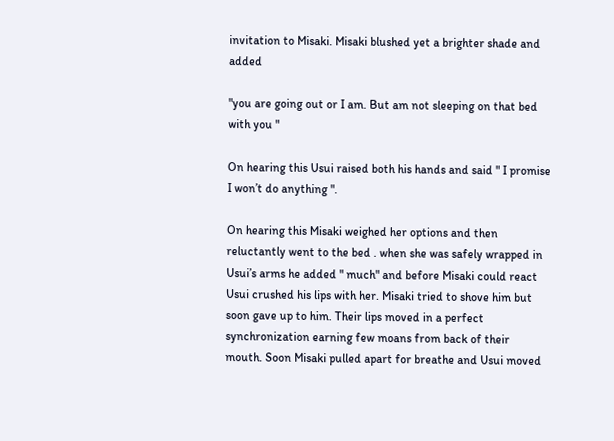invitation to Misaki. Misaki blushed yet a brighter shade and added

"you are going out or I am. But am not sleeping on that bed with you "

On hearing this Usui raised both his hands and said " I promise I won’t do anything ".

On hearing this Misaki weighed her options and then reluctantly went to the bed . when she was safely wrapped in Usui’s arms he added " much" and before Misaki could react Usui crushed his lips with her. Misaki tried to shove him but soon gave up to him. Their lips moved in a perfect synchronization earning few moans from back of their mouth. Soon Misaki pulled apart for breathe and Usui moved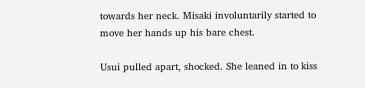towards her neck. Misaki involuntarily started to move her hands up his bare chest.

Usui pulled apart, shocked. She leaned in to kiss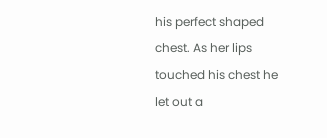his perfect shaped chest. As her lips touched his chest he let out a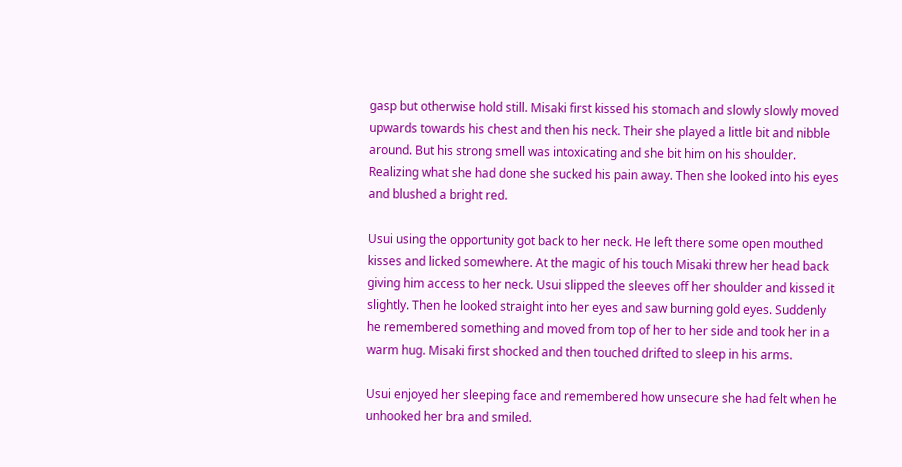gasp but otherwise hold still. Misaki first kissed his stomach and slowly slowly moved upwards towards his chest and then his neck. Their she played a little bit and nibble around. But his strong smell was intoxicating and she bit him on his shoulder. Realizing what she had done she sucked his pain away. Then she looked into his eyes and blushed a bright red.

Usui using the opportunity got back to her neck. He left there some open mouthed kisses and licked somewhere. At the magic of his touch Misaki threw her head back giving him access to her neck. Usui slipped the sleeves off her shoulder and kissed it slightly. Then he looked straight into her eyes and saw burning gold eyes. Suddenly he remembered something and moved from top of her to her side and took her in a warm hug. Misaki first shocked and then touched drifted to sleep in his arms.

Usui enjoyed her sleeping face and remembered how unsecure she had felt when he unhooked her bra and smiled.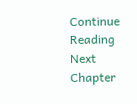Continue Reading Next Chapter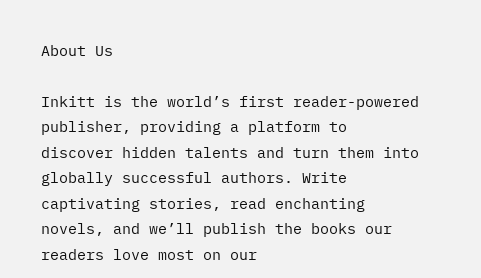About Us

Inkitt is the world’s first reader-powered publisher, providing a platform to discover hidden talents and turn them into globally successful authors. Write captivating stories, read enchanting novels, and we’ll publish the books our readers love most on our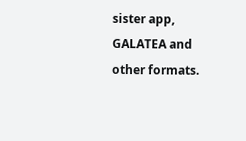sister app, GALATEA and other formats.